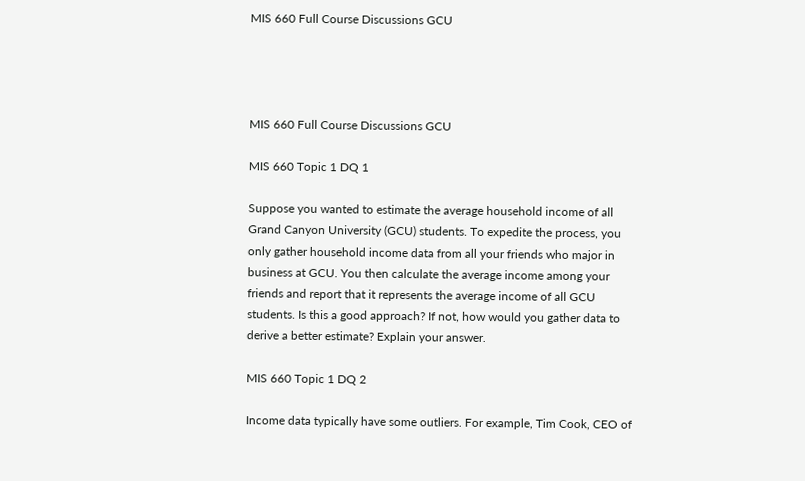MIS 660 Full Course Discussions GCU




MIS 660 Full Course Discussions GCU

MIS 660 Topic 1 DQ 1

Suppose you wanted to estimate the average household income of all Grand Canyon University (GCU) students. To expedite the process, you only gather household income data from all your friends who major in business at GCU. You then calculate the average income among your friends and report that it represents the average income of all GCU students. Is this a good approach? If not, how would you gather data to derive a better estimate? Explain your answer.

MIS 660 Topic 1 DQ 2

Income data typically have some outliers. For example, Tim Cook, CEO of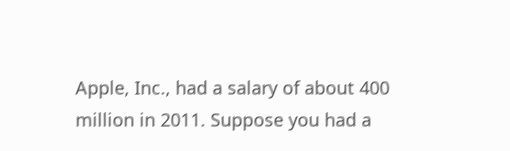Apple, Inc., had a salary of about 400 million in 2011. Suppose you had a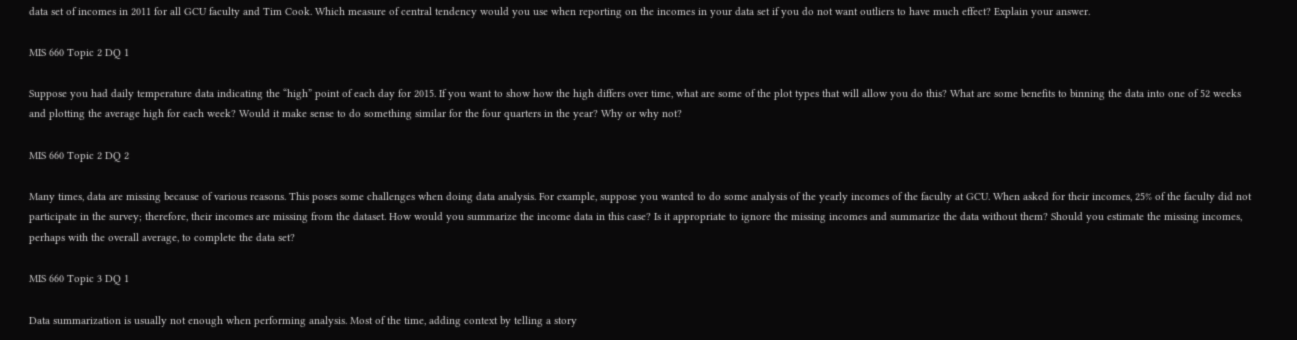data set of incomes in 2011 for all GCU faculty and Tim Cook. Which measure of central tendency would you use when reporting on the incomes in your data set if you do not want outliers to have much effect? Explain your answer.

MIS 660 Topic 2 DQ 1

Suppose you had daily temperature data indicating the “high” point of each day for 2015. If you want to show how the high differs over time, what are some of the plot types that will allow you do this? What are some benefits to binning the data into one of 52 weeks and plotting the average high for each week? Would it make sense to do something similar for the four quarters in the year? Why or why not?

MIS 660 Topic 2 DQ 2

Many times, data are missing because of various reasons. This poses some challenges when doing data analysis. For example, suppose you wanted to do some analysis of the yearly incomes of the faculty at GCU. When asked for their incomes, 25% of the faculty did not participate in the survey; therefore, their incomes are missing from the dataset. How would you summarize the income data in this case? Is it appropriate to ignore the missing incomes and summarize the data without them? Should you estimate the missing incomes, perhaps with the overall average, to complete the data set?

MIS 660 Topic 3 DQ 1

Data summarization is usually not enough when performing analysis. Most of the time, adding context by telling a story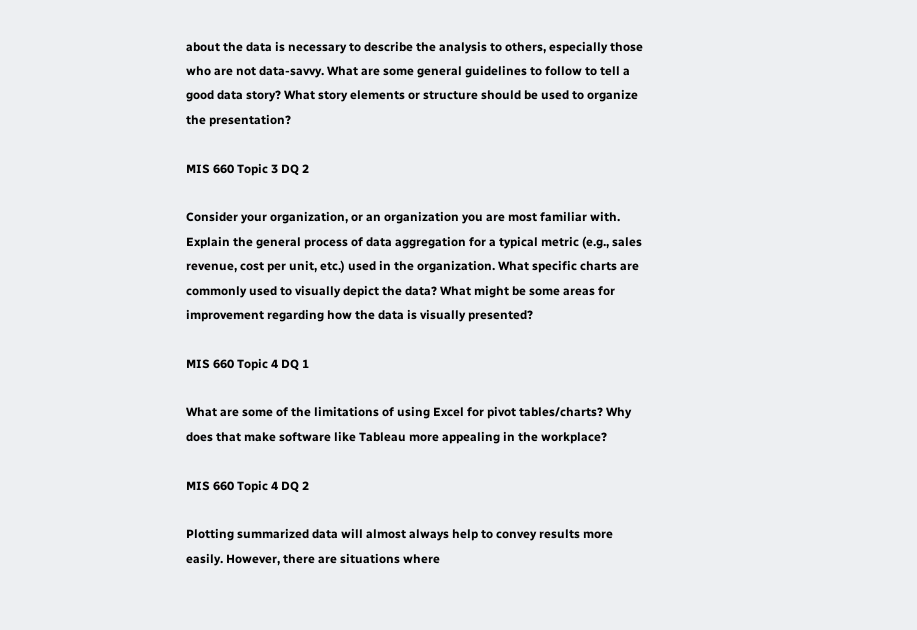about the data is necessary to describe the analysis to others, especially those who are not data-savvy. What are some general guidelines to follow to tell a good data story? What story elements or structure should be used to organize the presentation?

MIS 660 Topic 3 DQ 2

Consider your organization, or an organization you are most familiar with. Explain the general process of data aggregation for a typical metric (e.g., sales revenue, cost per unit, etc.) used in the organization. What specific charts are commonly used to visually depict the data? What might be some areas for improvement regarding how the data is visually presented?

MIS 660 Topic 4 DQ 1

What are some of the limitations of using Excel for pivot tables/charts? Why does that make software like Tableau more appealing in the workplace?

MIS 660 Topic 4 DQ 2

Plotting summarized data will almost always help to convey results more easily. However, there are situations where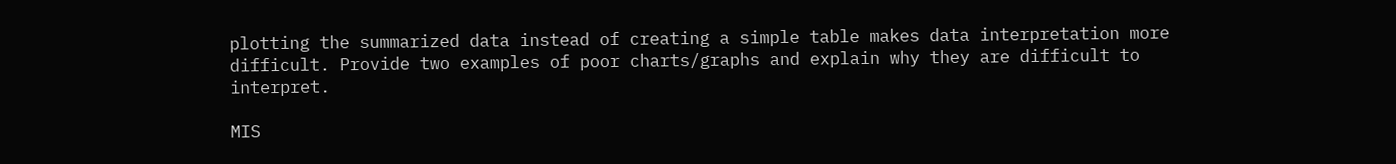plotting the summarized data instead of creating a simple table makes data interpretation more difficult. Provide two examples of poor charts/graphs and explain why they are difficult to interpret.

MIS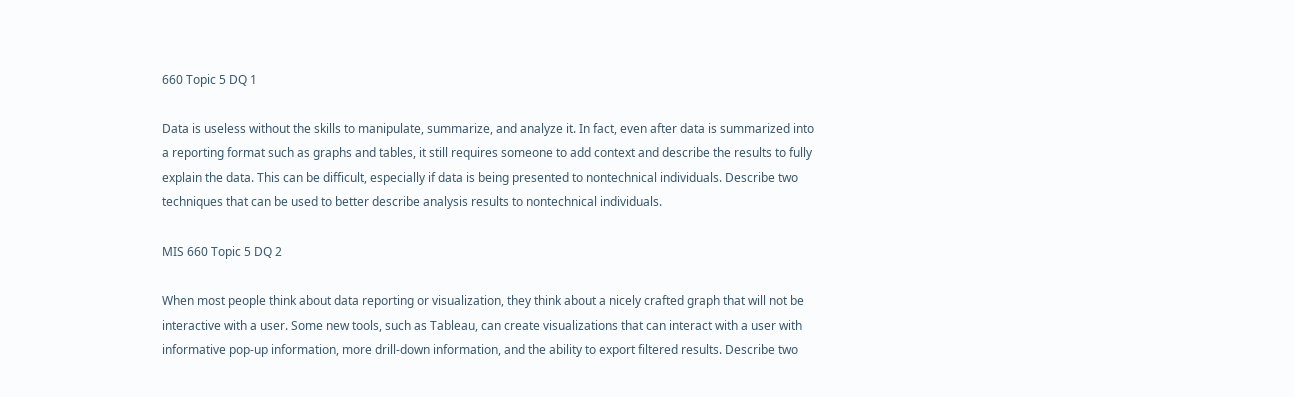660 Topic 5 DQ 1

Data is useless without the skills to manipulate, summarize, and analyze it. In fact, even after data is summarized into a reporting format such as graphs and tables, it still requires someone to add context and describe the results to fully explain the data. This can be difficult, especially if data is being presented to nontechnical individuals. Describe two techniques that can be used to better describe analysis results to nontechnical individuals.

MIS 660 Topic 5 DQ 2

When most people think about data reporting or visualization, they think about a nicely crafted graph that will not be interactive with a user. Some new tools, such as Tableau, can create visualizations that can interact with a user with informative pop-up information, more drill-down information, and the ability to export filtered results. Describe two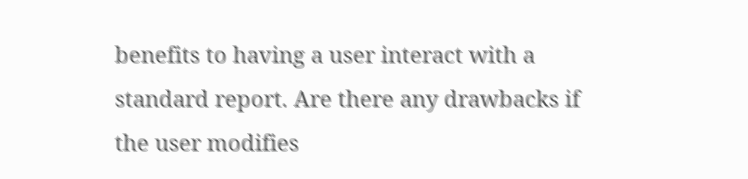benefits to having a user interact with a standard report. Are there any drawbacks if the user modifies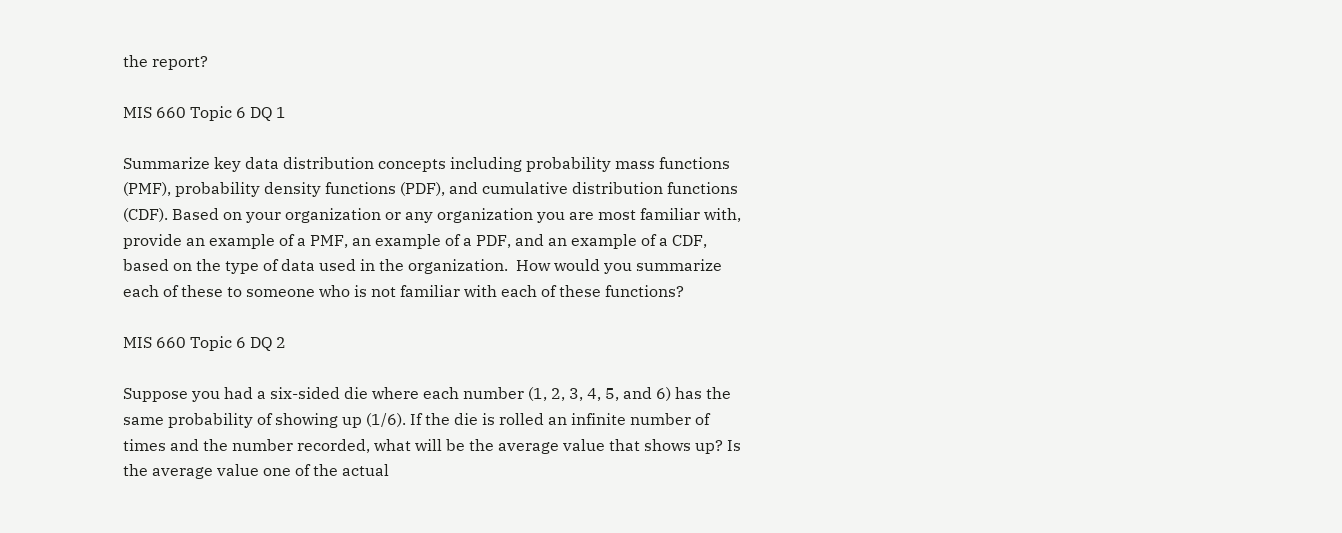the report?

MIS 660 Topic 6 DQ 1

Summarize key data distribution concepts including probability mass functions (PMF), probability density functions (PDF), and cumulative distribution functions (CDF). Based on your organization or any organization you are most familiar with, provide an example of a PMF, an example of a PDF, and an example of a CDF, based on the type of data used in the organization.  How would you summarize each of these to someone who is not familiar with each of these functions?

MIS 660 Topic 6 DQ 2

Suppose you had a six-sided die where each number (1, 2, 3, 4, 5, and 6) has the same probability of showing up (1/6). If the die is rolled an infinite number of times and the number recorded, what will be the average value that shows up? Is the average value one of the actual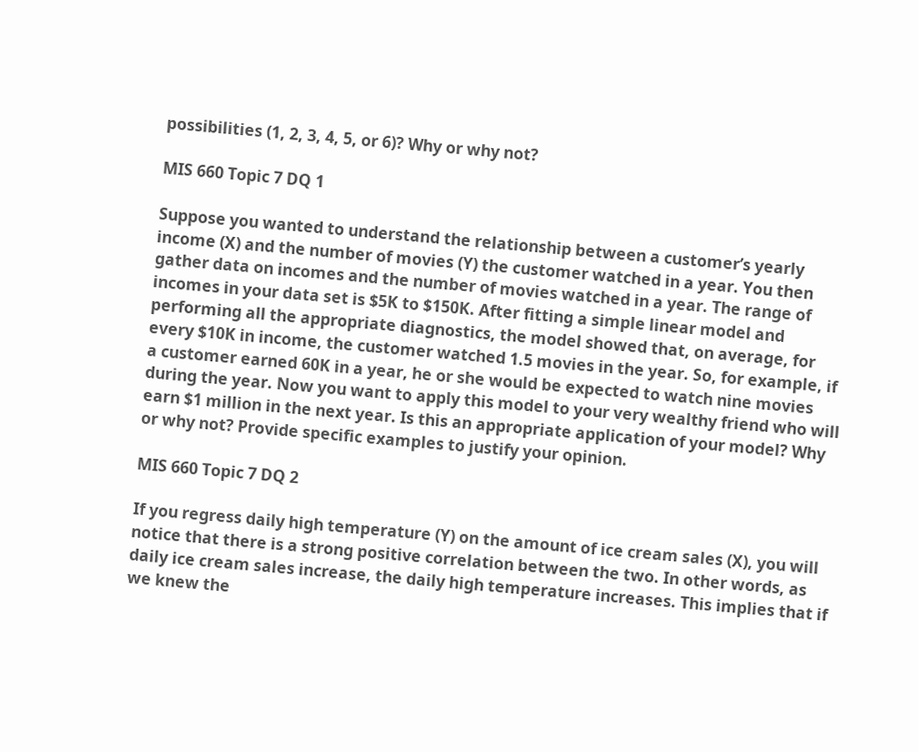possibilities (1, 2, 3, 4, 5, or 6)? Why or why not?

MIS 660 Topic 7 DQ 1

Suppose you wanted to understand the relationship between a customer’s yearly income (X) and the number of movies (Y) the customer watched in a year. You then gather data on incomes and the number of movies watched in a year. The range of incomes in your data set is $5K to $150K. After fitting a simple linear model and performing all the appropriate diagnostics, the model showed that, on average, for every $10K in income, the customer watched 1.5 movies in the year. So, for example, if a customer earned 60K in a year, he or she would be expected to watch nine movies during the year. Now you want to apply this model to your very wealthy friend who will earn $1 million in the next year. Is this an appropriate application of your model? Why or why not? Provide specific examples to justify your opinion.

MIS 660 Topic 7 DQ 2

If you regress daily high temperature (Y) on the amount of ice cream sales (X), you will notice that there is a strong positive correlation between the two. In other words, as daily ice cream sales increase, the daily high temperature increases. This implies that if we knew the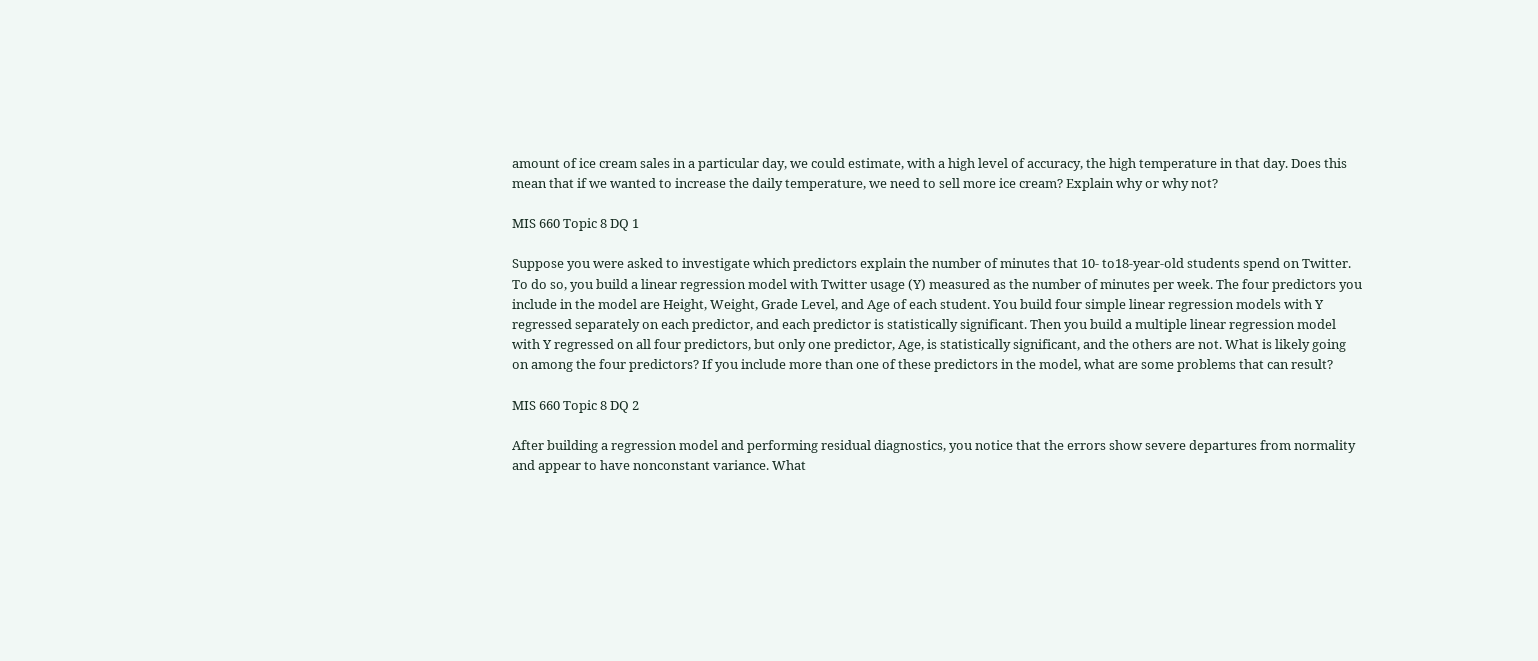amount of ice cream sales in a particular day, we could estimate, with a high level of accuracy, the high temperature in that day. Does this mean that if we wanted to increase the daily temperature, we need to sell more ice cream? Explain why or why not?

MIS 660 Topic 8 DQ 1

Suppose you were asked to investigate which predictors explain the number of minutes that 10- to18-year-old students spend on Twitter. To do so, you build a linear regression model with Twitter usage (Y) measured as the number of minutes per week. The four predictors you include in the model are Height, Weight, Grade Level, and Age of each student. You build four simple linear regression models with Y regressed separately on each predictor, and each predictor is statistically significant. Then you build a multiple linear regression model with Y regressed on all four predictors, but only one predictor, Age, is statistically significant, and the others are not. What is likely going on among the four predictors? If you include more than one of these predictors in the model, what are some problems that can result?

MIS 660 Topic 8 DQ 2

After building a regression model and performing residual diagnostics, you notice that the errors show severe departures from normality and appear to have nonconstant variance. What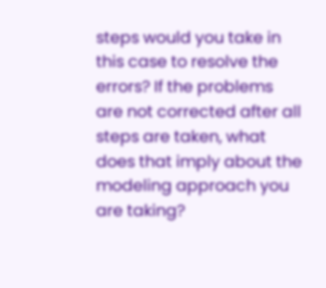steps would you take in this case to resolve the errors? If the problems are not corrected after all steps are taken, what does that imply about the modeling approach you are taking?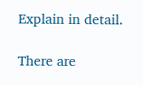Explain in detail.

There are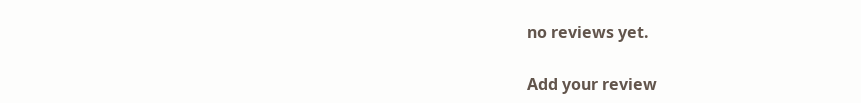no reviews yet.

Add your review